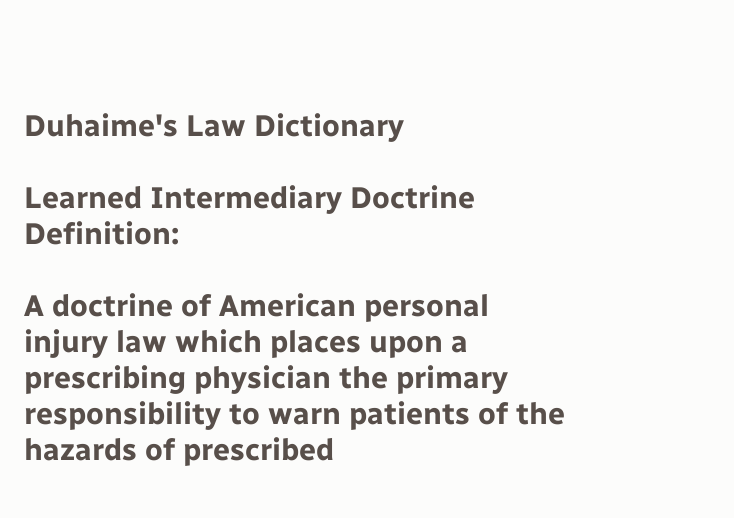Duhaime's Law Dictionary

Learned Intermediary Doctrine Definition:

A doctrine of American personal injury law which places upon a prescribing physician the primary responsibility to warn patients of the hazards of prescribed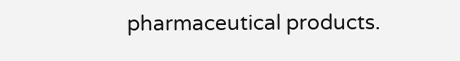pharmaceutical products.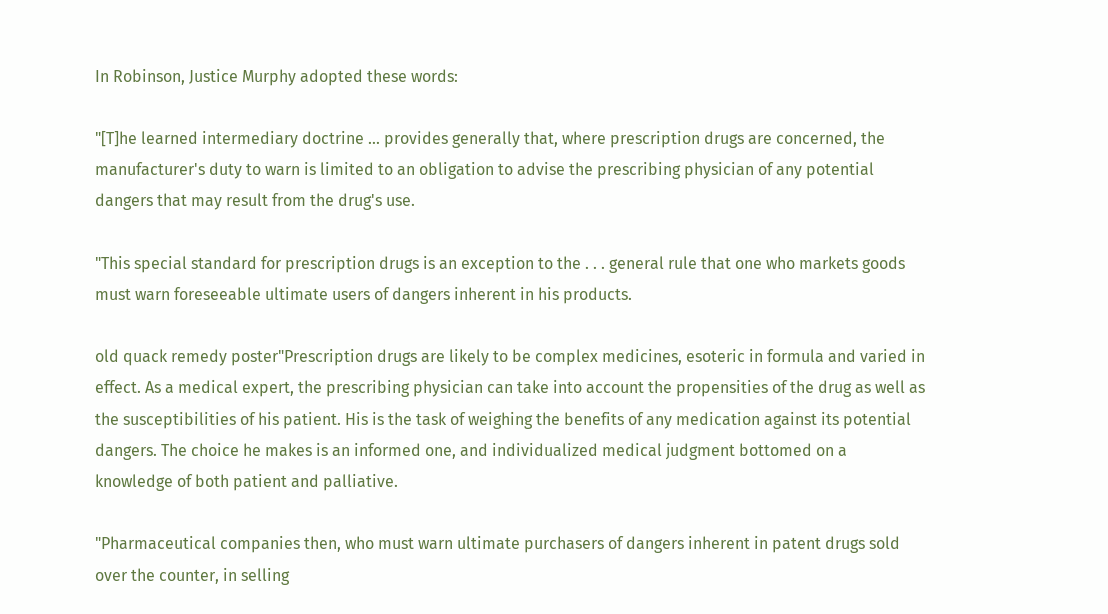In Robinson, Justice Murphy adopted these words:

"[T]he learned intermediary doctrine ... provides generally that, where prescription drugs are concerned, the manufacturer's duty to warn is limited to an obligation to advise the prescribing physician of any potential dangers that may result from the drug's use.

"This special standard for prescription drugs is an exception to the . . . general rule that one who markets goods must warn foreseeable ultimate users of dangers inherent in his products.

old quack remedy poster"Prescription drugs are likely to be complex medicines, esoteric in formula and varied in effect. As a medical expert, the prescribing physician can take into account the propensities of the drug as well as the susceptibilities of his patient. His is the task of weighing the benefits of any medication against its potential dangers. The choice he makes is an informed one, and individualized medical judgment bottomed on a knowledge of both patient and palliative.

"Pharmaceutical companies then, who must warn ultimate purchasers of dangers inherent in patent drugs sold over the counter, in selling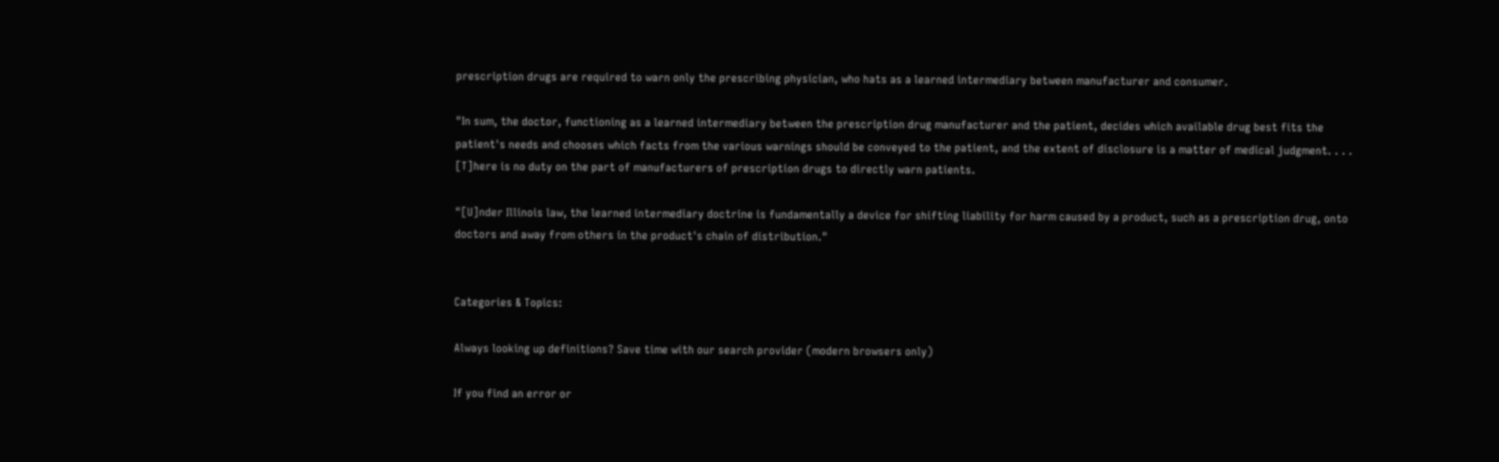prescription drugs are required to warn only the prescribing physician, who hats as a learned intermediary between manufacturer and consumer.

"In sum, the doctor, functioning as a learned intermediary between the prescription drug manufacturer and the patient, decides which available drug best fits the patient's needs and chooses which facts from the various warnings should be conveyed to the patient, and the extent of disclosure is a matter of medical judgment. . . . [T]here is no duty on the part of manufacturers of prescription drugs to directly warn patients.

"[U]nder Illinois law, the learned intermediary doctrine is fundamentally a device for shifting liability for harm caused by a product, such as a prescription drug, onto doctors and away from others in the product's chain of distribution."


Categories & Topics:

Always looking up definitions? Save time with our search provider (modern browsers only)

If you find an error or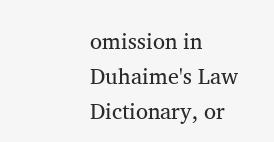omission in Duhaime's Law Dictionary, or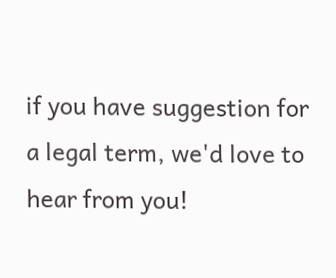if you have suggestion for a legal term, we'd love to hear from you!